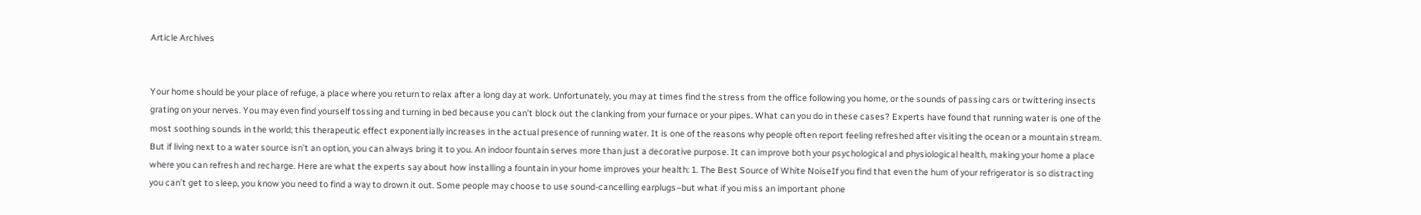Article Archives


Your home should be your place of refuge, a place where you return to relax after a long day at work. Unfortunately, you may at times find the stress from the office following you home, or the sounds of passing cars or twittering insects grating on your nerves. You may even find yourself tossing and turning in bed because you can’t block out the clanking from your furnace or your pipes. What can you do in these cases? Experts have found that running water is one of the most soothing sounds in the world; this therapeutic effect exponentially increases in the actual presence of running water. It is one of the reasons why people often report feeling refreshed after visiting the ocean or a mountain stream. But if living next to a water source isn’t an option, you can always bring it to you. An indoor fountain serves more than just a decorative purpose. It can improve both your psychological and physiological health, making your home a place where you can refresh and recharge. Here are what the experts say about how installing a fountain in your home improves your health: 1. The Best Source of White NoiseIf you find that even the hum of your refrigerator is so distracting you can’t get to sleep, you know you need to find a way to drown it out. Some people may choose to use sound-cancelling earplugs–but what if you miss an important phone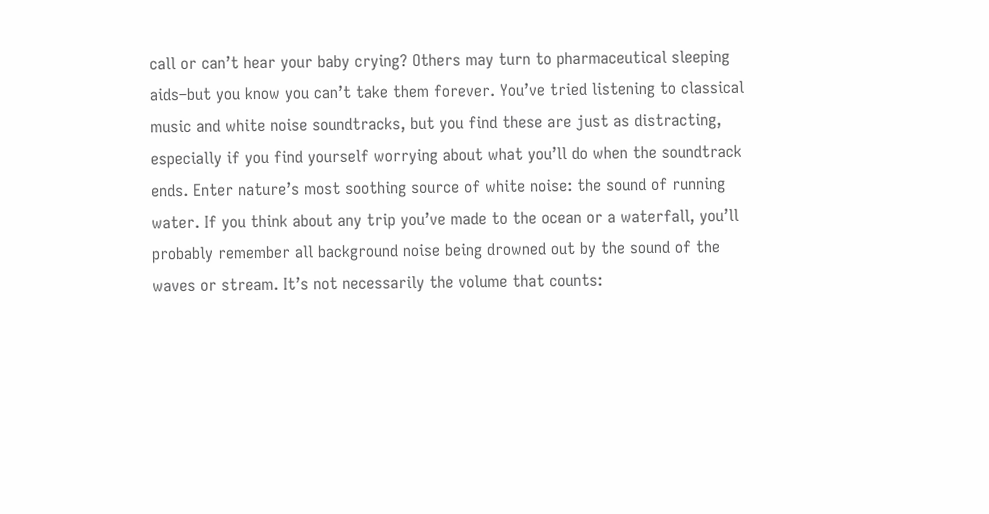call or can’t hear your baby crying? Others may turn to pharmaceutical sleeping aids–but you know you can’t take them forever. You’ve tried listening to classical music and white noise soundtracks, but you find these are just as distracting, especially if you find yourself worrying about what you’ll do when the soundtrack ends. Enter nature’s most soothing source of white noise: the sound of running water. If you think about any trip you’ve made to the ocean or a waterfall, you’ll probably remember all background noise being drowned out by the sound of the waves or stream. It’s not necessarily the volume that counts: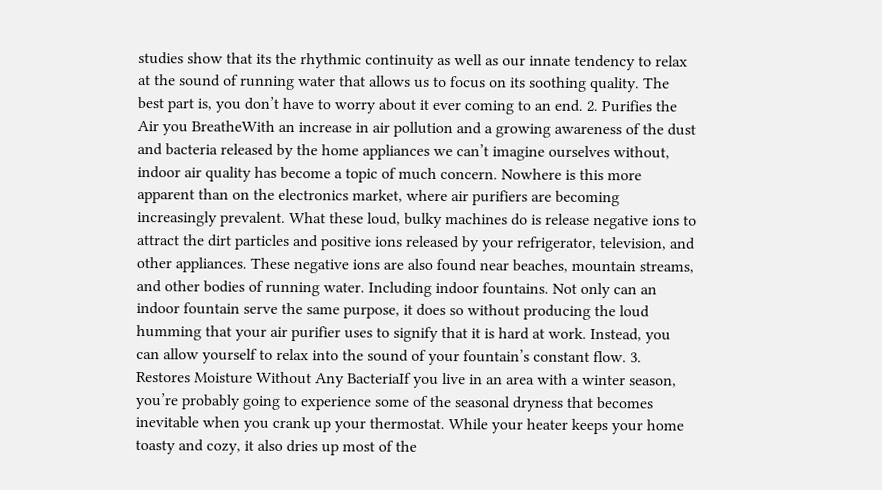studies show that its the rhythmic continuity as well as our innate tendency to relax at the sound of running water that allows us to focus on its soothing quality. The best part is, you don’t have to worry about it ever coming to an end. 2. Purifies the Air you BreatheWith an increase in air pollution and a growing awareness of the dust and bacteria released by the home appliances we can’t imagine ourselves without, indoor air quality has become a topic of much concern. Nowhere is this more apparent than on the electronics market, where air purifiers are becoming increasingly prevalent. What these loud, bulky machines do is release negative ions to attract the dirt particles and positive ions released by your refrigerator, television, and other appliances. These negative ions are also found near beaches, mountain streams, and other bodies of running water. Including indoor fountains. Not only can an indoor fountain serve the same purpose, it does so without producing the loud humming that your air purifier uses to signify that it is hard at work. Instead, you can allow yourself to relax into the sound of your fountain’s constant flow. 3. Restores Moisture Without Any BacteriaIf you live in an area with a winter season, you’re probably going to experience some of the seasonal dryness that becomes inevitable when you crank up your thermostat. While your heater keeps your home toasty and cozy, it also dries up most of the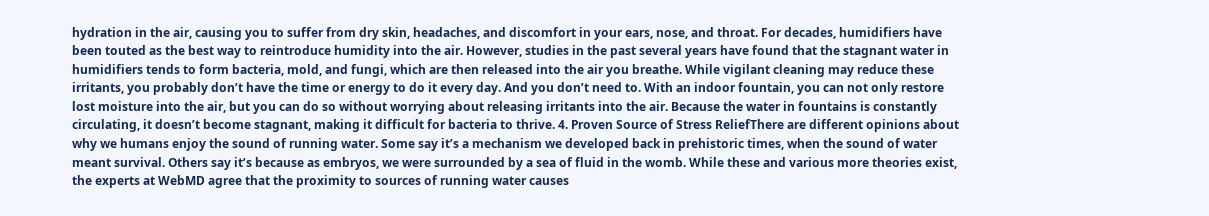hydration in the air, causing you to suffer from dry skin, headaches, and discomfort in your ears, nose, and throat. For decades, humidifiers have been touted as the best way to reintroduce humidity into the air. However, studies in the past several years have found that the stagnant water in humidifiers tends to form bacteria, mold, and fungi, which are then released into the air you breathe. While vigilant cleaning may reduce these irritants, you probably don’t have the time or energy to do it every day. And you don’t need to. With an indoor fountain, you can not only restore lost moisture into the air, but you can do so without worrying about releasing irritants into the air. Because the water in fountains is constantly circulating, it doesn’t become stagnant, making it difficult for bacteria to thrive. 4. Proven Source of Stress ReliefThere are different opinions about why we humans enjoy the sound of running water. Some say it’s a mechanism we developed back in prehistoric times, when the sound of water meant survival. Others say it’s because as embryos, we were surrounded by a sea of fluid in the womb. While these and various more theories exist, the experts at WebMD agree that the proximity to sources of running water causes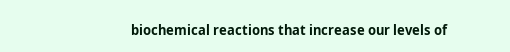biochemical reactions that increase our levels of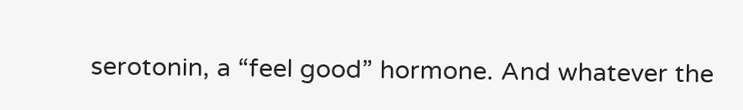serotonin, a “feel good” hormone. And whatever the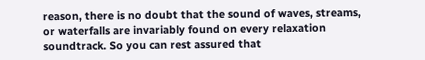reason, there is no doubt that the sound of waves, streams, or waterfalls are invariably found on every relaxation soundtrack. So you can rest assured that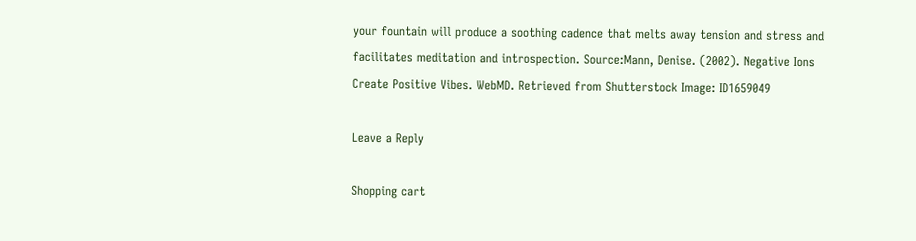your fountain will produce a soothing cadence that melts away tension and stress and facilitates meditation and introspection. Source:Mann, Denise. (2002). Negative Ions Create Positive Vibes. WebMD. Retrieved from Shutterstock Image: ID1659049

Leave a Reply

Shopping cart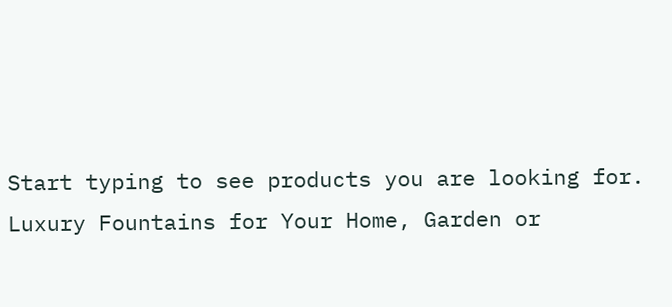Start typing to see products you are looking for.
Luxury Fountains for Your Home, Garden or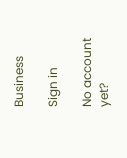Business

Sign in

No account yet?